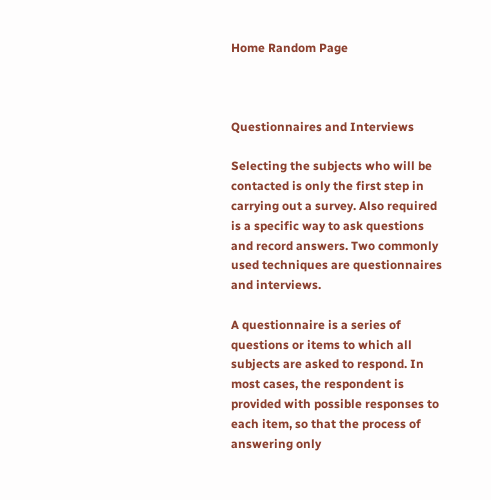Home Random Page



Questionnaires and Interviews

Selecting the subjects who will be contacted is only the first step in carrying out a survey. Also required is a specific way to ask questions and record answers. Two commonly used techniques are questionnaires and interviews.

A questionnaire is a series of questions or items to which all subjects are asked to respond. In most cases, the respondent is provided with possible responses to each item, so that the process of answering only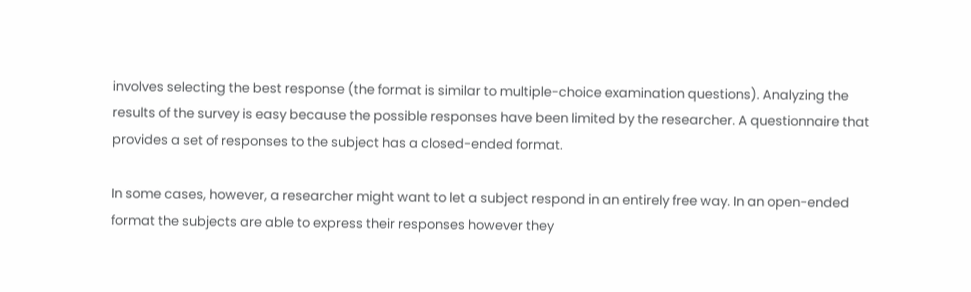involves selecting the best response (the format is similar to multiple-choice examination questions). Analyzing the results of the survey is easy because the possible responses have been limited by the researcher. A questionnaire that provides a set of responses to the subject has a closed-ended format.

In some cases, however, a researcher might want to let a subject respond in an entirely free way. In an open-ended format the subjects are able to express their responses however they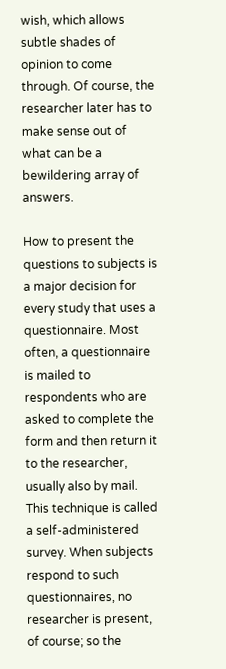wish, which allows subtle shades of opinion to come through. Of course, the researcher later has to make sense out of what can be a bewildering array of answers.

How to present the questions to subjects is a major decision for every study that uses a questionnaire. Most often, a questionnaire is mailed to respondents who are asked to complete the form and then return it to the researcher, usually also by mail. This technique is called a self-administered survey. When subjects respond to such questionnaires, no researcher is present, of course; so the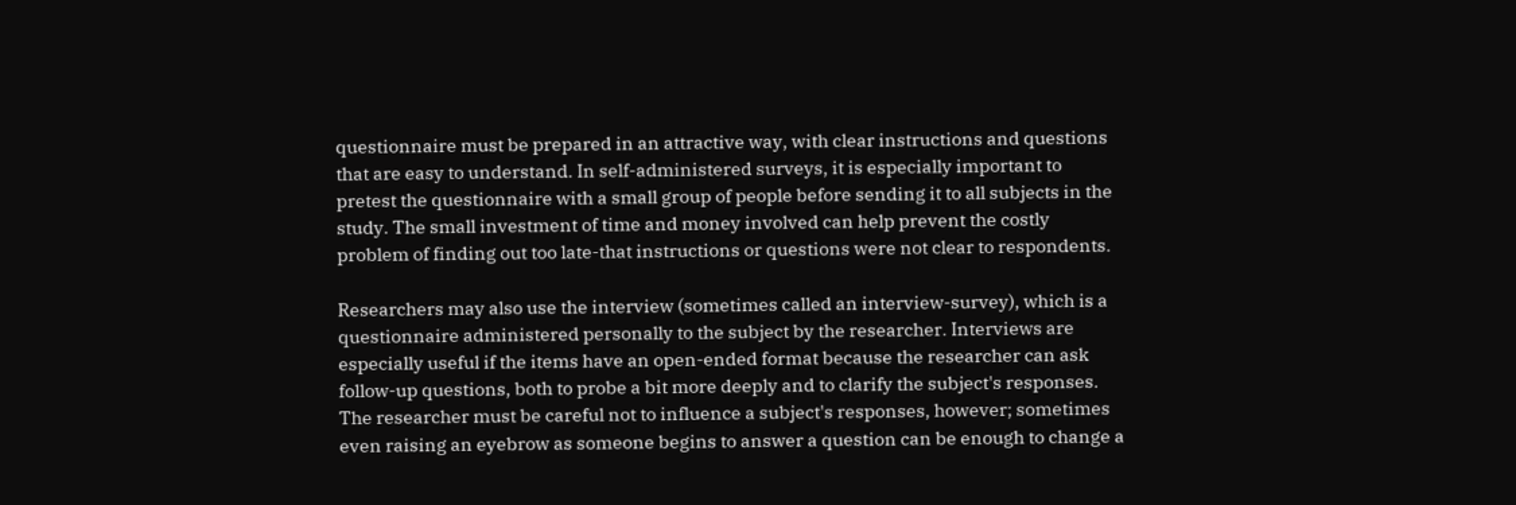questionnaire must be prepared in an attractive way, with clear instructions and questions that are easy to understand. In self-administered surveys, it is especially important to pretest the questionnaire with a small group of people before sending it to all subjects in the study. The small investment of time and money involved can help prevent the costly problem of finding out too late-that instructions or questions were not clear to respondents.

Researchers may also use the interview (sometimes called an interview-survey), which is a questionnaire administered personally to the subject by the researcher. Interviews are especially useful if the items have an open-ended format because the researcher can ask follow-up questions, both to probe a bit more deeply and to clarify the subject's responses. The researcher must be careful not to influence a subject's responses, however; sometimes even raising an eyebrow as someone begins to answer a question can be enough to change a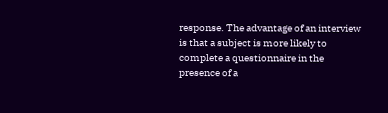response. The advantage of an interview is that a subject is more likely to complete a questionnaire in the presence of a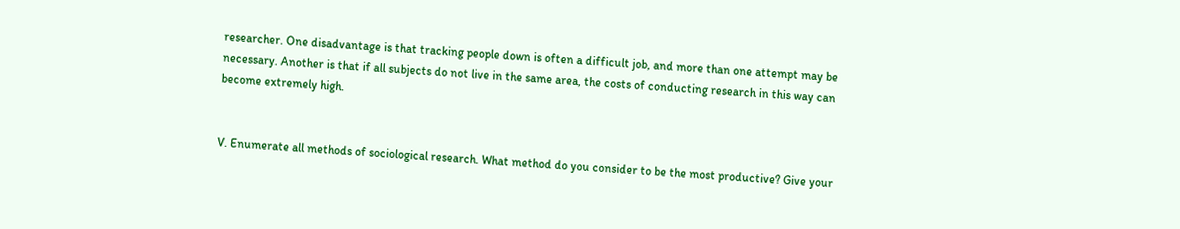researcher. One disadvantage is that tracking people down is often a difficult job, and more than one attempt may be necessary. Another is that if all subjects do not live in the same area, the costs of conducting research in this way can become extremely high.


V. Enumerate all methods of sociological research. What method do you consider to be the most productive? Give your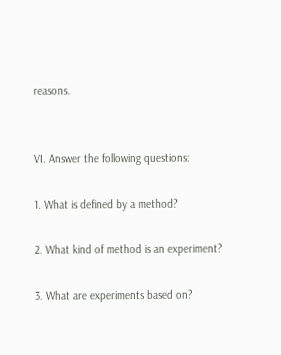reasons.


VI. Answer the following questions:

1. What is defined by a method?

2. What kind of method is an experiment?

3. What are experiments based on?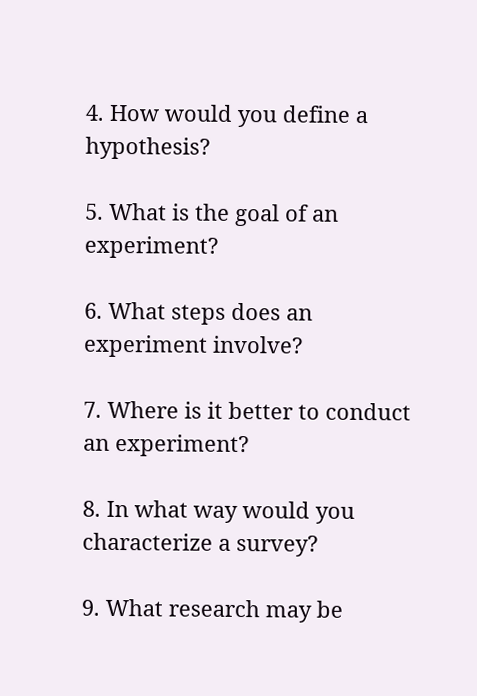4. How would you define a hypothesis?

5. What is the goal of an experiment?

6. What steps does an experiment involve?

7. Where is it better to conduct an experiment?

8. In what way would you characterize a survey?

9. What research may be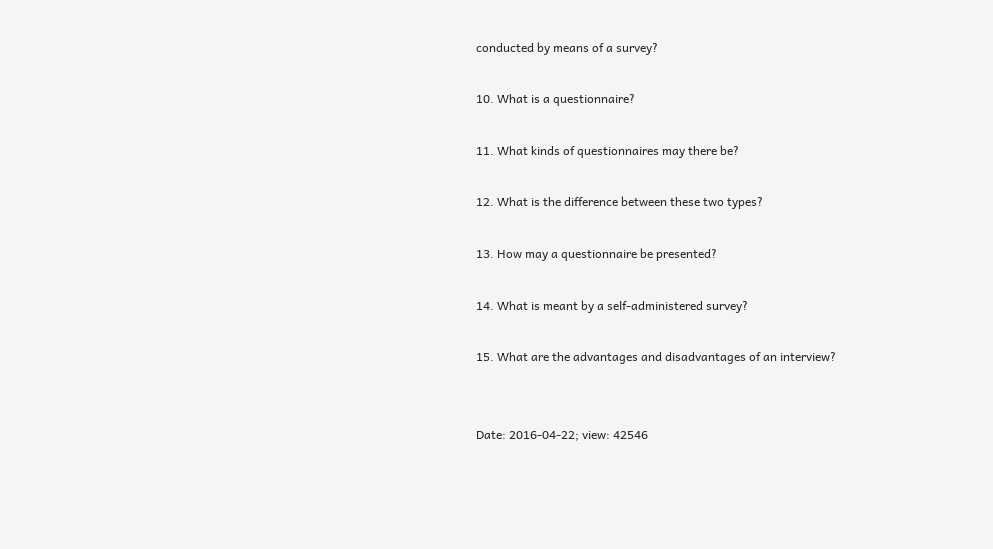conducted by means of a survey?

10. What is a questionnaire?

11. What kinds of questionnaires may there be?

12. What is the difference between these two types?

13. How may a questionnaire be presented?

14. What is meant by a self-administered survey?

15. What are the advantages and disadvantages of an interview?


Date: 2016-04-22; view: 42546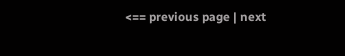<== previous page | next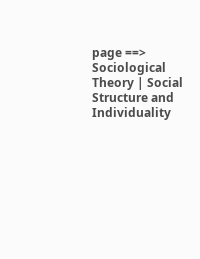page ==>
Sociological Theory | Social Structure and Individuality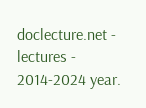doclecture.net - lectures - 2014-2024 year.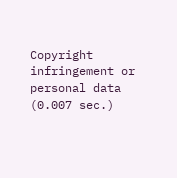Copyright infringement or personal data (0.007 sec.)